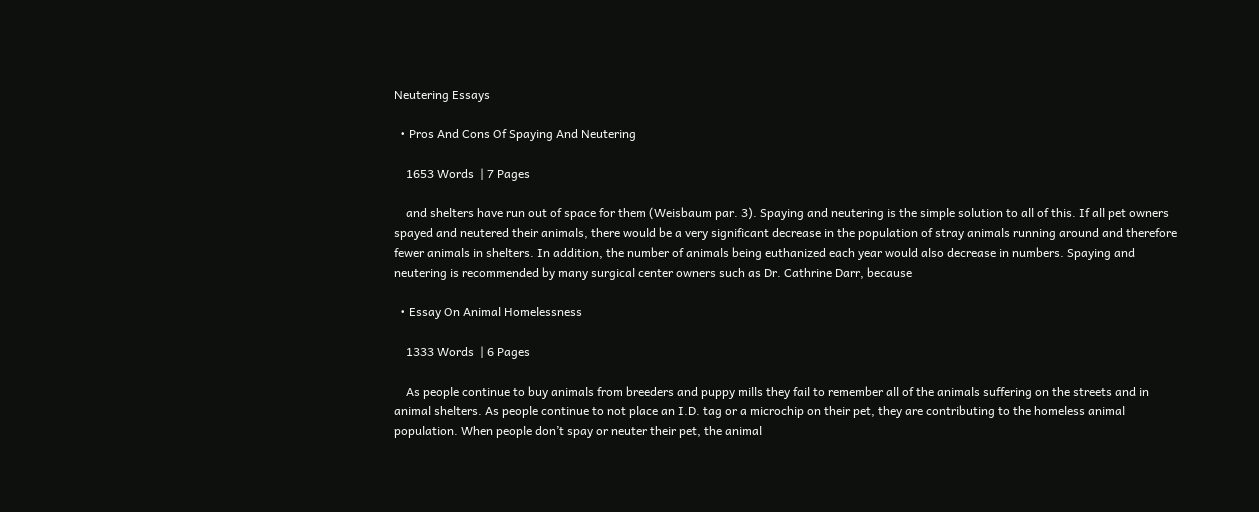Neutering Essays

  • Pros And Cons Of Spaying And Neutering

    1653 Words  | 7 Pages

    and shelters have run out of space for them (Weisbaum par. 3). Spaying and neutering is the simple solution to all of this. If all pet owners spayed and neutered their animals, there would be a very significant decrease in the population of stray animals running around and therefore fewer animals in shelters. In addition, the number of animals being euthanized each year would also decrease in numbers. Spaying and neutering is recommended by many surgical center owners such as Dr. Cathrine Darr, because

  • Essay On Animal Homelessness

    1333 Words  | 6 Pages

    As people continue to buy animals from breeders and puppy mills they fail to remember all of the animals suffering on the streets and in animal shelters. As people continue to not place an I.D. tag or a microchip on their pet, they are contributing to the homeless animal population. When people don’t spay or neuter their pet, the animal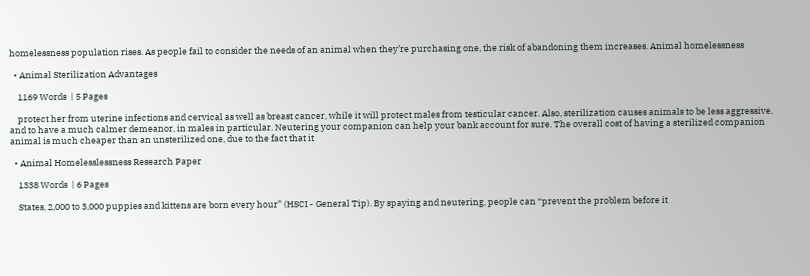homelessness population rises. As people fail to consider the needs of an animal when they’re purchasing one, the risk of abandoning them increases. Animal homelessness

  • Animal Sterilization Advantages

    1169 Words  | 5 Pages

    protect her from uterine infections and cervical as well as breast cancer, while it will protect males from testicular cancer. Also, sterilization causes animals to be less aggressive, and to have a much calmer demeanor, in males in particular. Neutering your companion can help your bank account for sure. The overall cost of having a sterilized companion animal is much cheaper than an unsterilized one, due to the fact that it

  • Animal Homelesslessness Research Paper

    1338 Words  | 6 Pages

    States, 2,000 to 3,000 puppies and kittens are born every hour” (HSCI - General Tip). By spaying and neutering, people can “prevent the problem before it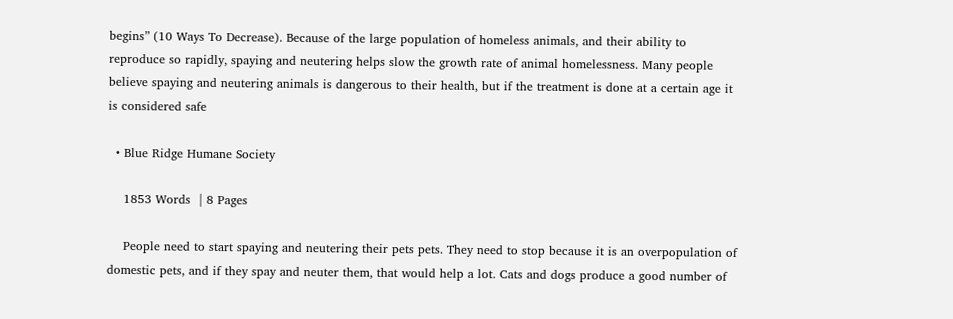begins” (10 Ways To Decrease). Because of the large population of homeless animals, and their ability to reproduce so rapidly, spaying and neutering helps slow the growth rate of animal homelessness. Many people believe spaying and neutering animals is dangerous to their health, but if the treatment is done at a certain age it is considered safe

  • Blue Ridge Humane Society

    1853 Words  | 8 Pages

    People need to start spaying and neutering their pets pets. They need to stop because it is an overpopulation of domestic pets, and if they spay and neuter them, that would help a lot. Cats and dogs produce a good number of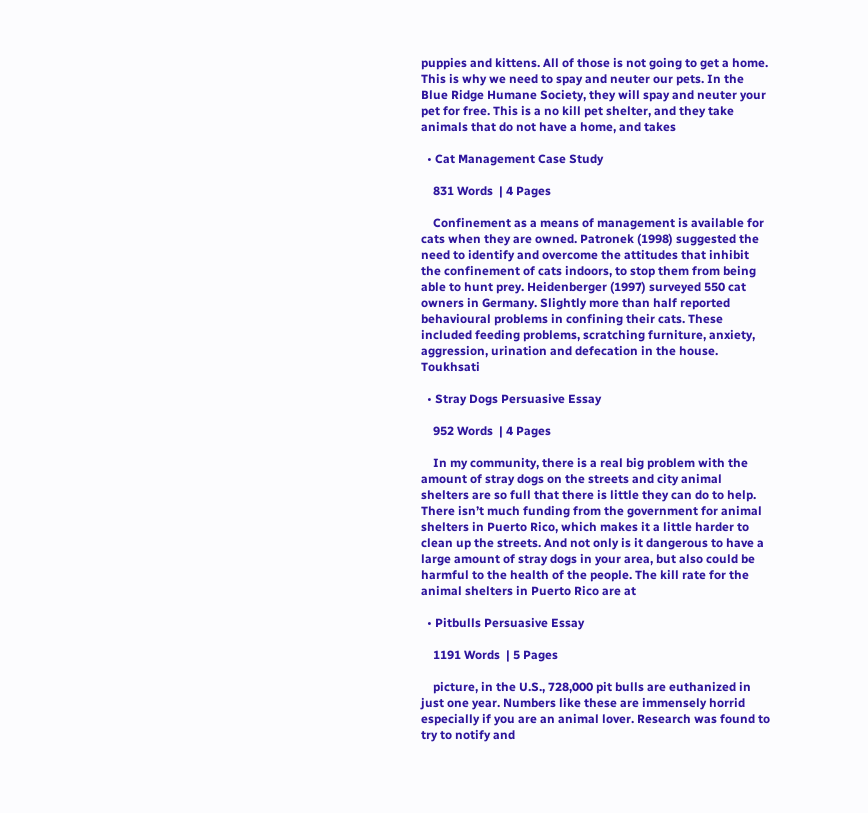puppies and kittens. All of those is not going to get a home. This is why we need to spay and neuter our pets. In the Blue Ridge Humane Society, they will spay and neuter your pet for free. This is a no kill pet shelter, and they take animals that do not have a home, and takes

  • Cat Management Case Study

    831 Words  | 4 Pages

    Confinement as a means of management is available for cats when they are owned. Patronek (1998) suggested the need to identify and overcome the attitudes that inhibit the confinement of cats indoors, to stop them from being able to hunt prey. Heidenberger (1997) surveyed 550 cat owners in Germany. Slightly more than half reported behavioural problems in confining their cats. These included feeding problems, scratching furniture, anxiety, aggression, urination and defecation in the house. Toukhsati

  • Stray Dogs Persuasive Essay

    952 Words  | 4 Pages

    In my community, there is a real big problem with the amount of stray dogs on the streets and city animal shelters are so full that there is little they can do to help. There isn’t much funding from the government for animal shelters in Puerto Rico, which makes it a little harder to clean up the streets. And not only is it dangerous to have a large amount of stray dogs in your area, but also could be harmful to the health of the people. The kill rate for the animal shelters in Puerto Rico are at

  • Pitbulls Persuasive Essay

    1191 Words  | 5 Pages

    picture, in the U.S., 728,000 pit bulls are euthanized in just one year. Numbers like these are immensely horrid especially if you are an animal lover. Research was found to try to notify and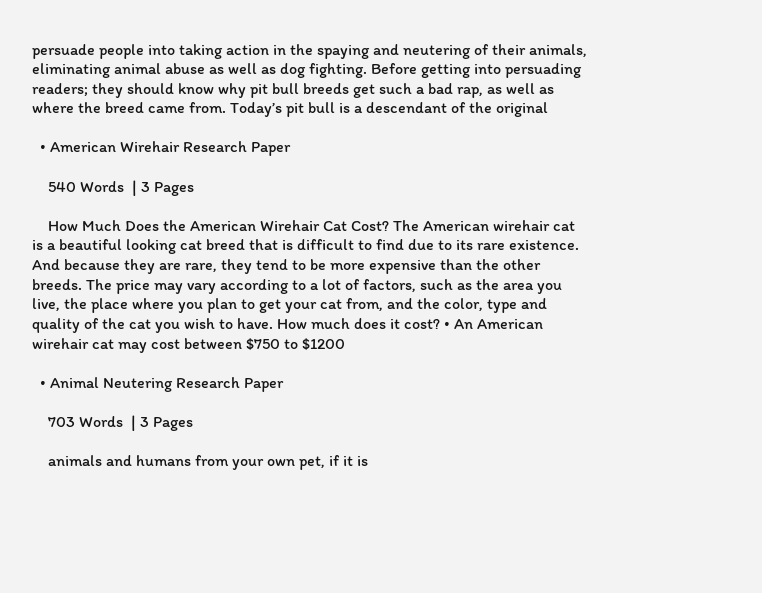persuade people into taking action in the spaying and neutering of their animals, eliminating animal abuse as well as dog fighting. Before getting into persuading readers; they should know why pit bull breeds get such a bad rap, as well as where the breed came from. Today’s pit bull is a descendant of the original

  • American Wirehair Research Paper

    540 Words  | 3 Pages

    How Much Does the American Wirehair Cat Cost? The American wirehair cat is a beautiful looking cat breed that is difficult to find due to its rare existence. And because they are rare, they tend to be more expensive than the other breeds. The price may vary according to a lot of factors, such as the area you live, the place where you plan to get your cat from, and the color, type and quality of the cat you wish to have. How much does it cost? • An American wirehair cat may cost between $750 to $1200

  • Animal Neutering Research Paper

    703 Words  | 3 Pages

    animals and humans from your own pet, if it is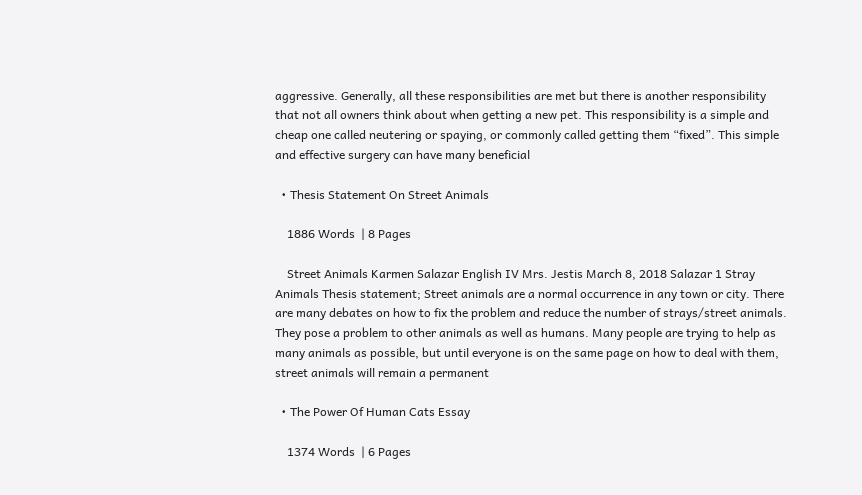aggressive. Generally, all these responsibilities are met but there is another responsibility that not all owners think about when getting a new pet. This responsibility is a simple and cheap one called neutering or spaying, or commonly called getting them “fixed”. This simple and effective surgery can have many beneficial

  • Thesis Statement On Street Animals

    1886 Words  | 8 Pages

    Street Animals Karmen Salazar English IV Mrs. Jestis March 8, 2018 Salazar 1 Stray Animals Thesis statement; Street animals are a normal occurrence in any town or city. There are many debates on how to fix the problem and reduce the number of strays/street animals. They pose a problem to other animals as well as humans. Many people are trying to help as many animals as possible, but until everyone is on the same page on how to deal with them, street animals will remain a permanent

  • The Power Of Human Cats Essay

    1374 Words  | 6 Pages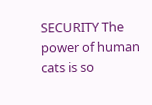SECURITY The power of human cats is so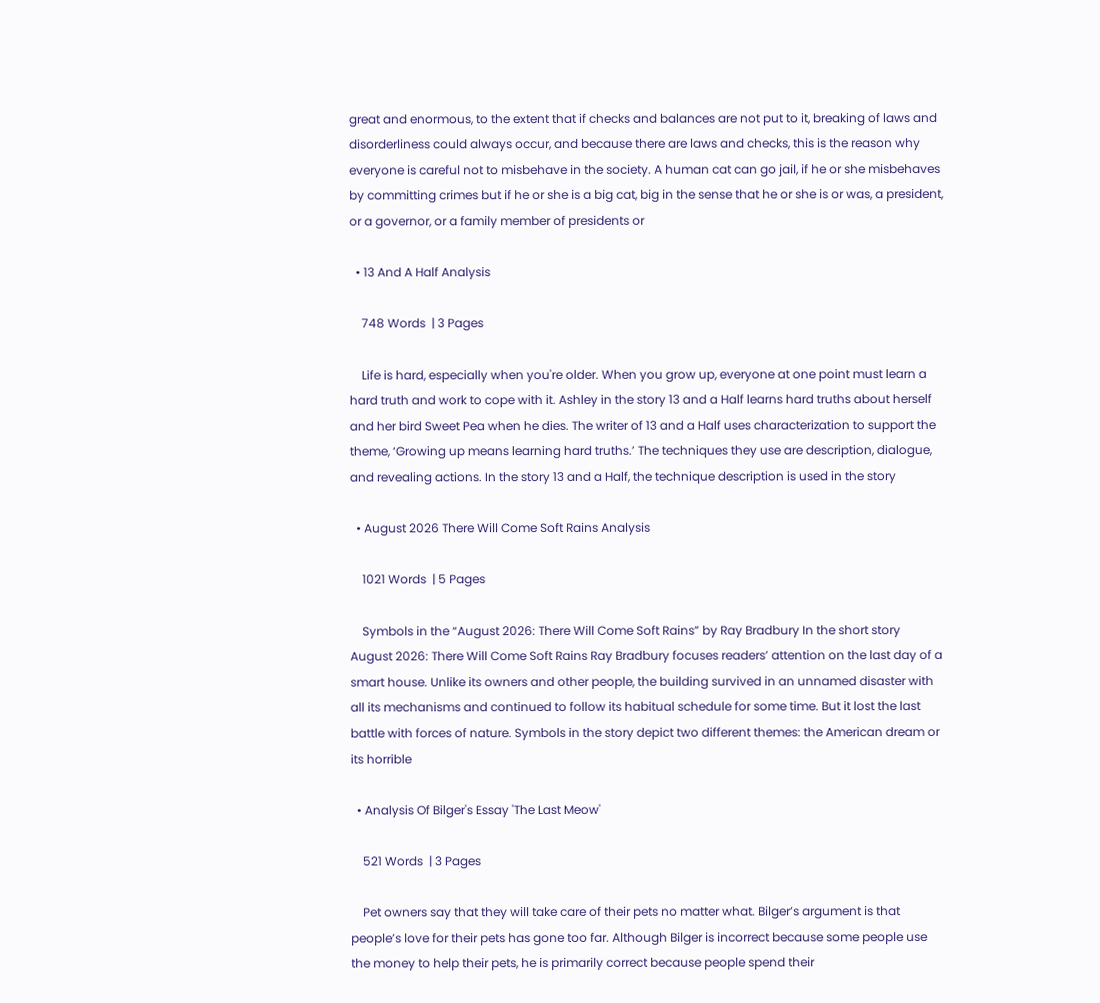great and enormous, to the extent that if checks and balances are not put to it, breaking of laws and disorderliness could always occur, and because there are laws and checks, this is the reason why everyone is careful not to misbehave in the society. A human cat can go jail, if he or she misbehaves by committing crimes but if he or she is a big cat, big in the sense that he or she is or was, a president, or a governor, or a family member of presidents or

  • 13 And A Half Analysis

    748 Words  | 3 Pages

    Life is hard, especially when you're older. When you grow up, everyone at one point must learn a hard truth and work to cope with it. Ashley in the story 13 and a Half learns hard truths about herself and her bird Sweet Pea when he dies. The writer of 13 and a Half uses characterization to support the theme, ‘Growing up means learning hard truths.’ The techniques they use are description, dialogue, and revealing actions. In the story 13 and a Half, the technique description is used in the story

  • August 2026 There Will Come Soft Rains Analysis

    1021 Words  | 5 Pages

    Symbols in the “August 2026: There Will Come Soft Rains” by Ray Bradbury In the short story August 2026: There Will Come Soft Rains Ray Bradbury focuses readers’ attention on the last day of a smart house. Unlike its owners and other people, the building survived in an unnamed disaster with all its mechanisms and continued to follow its habitual schedule for some time. But it lost the last battle with forces of nature. Symbols in the story depict two different themes: the American dream or its horrible

  • Analysis Of Bilger's Essay 'The Last Meow'

    521 Words  | 3 Pages

    Pet owners say that they will take care of their pets no matter what. Bilger’s argument is that people’s love for their pets has gone too far. Although Bilger is incorrect because some people use the money to help their pets, he is primarily correct because people spend their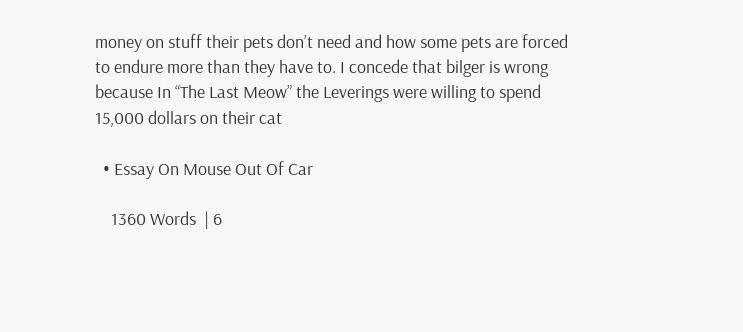money on stuff their pets don’t need and how some pets are forced to endure more than they have to. I concede that bilger is wrong because In “The Last Meow” the Leverings were willing to spend 15,000 dollars on their cat

  • Essay On Mouse Out Of Car

    1360 Words  | 6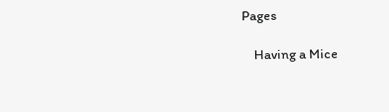Pages

    Having a Mice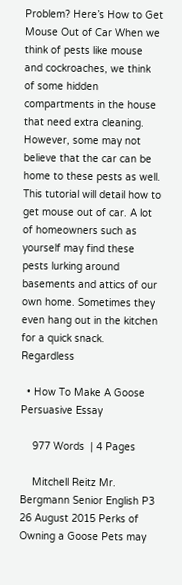Problem? Here’s How to Get Mouse Out of Car When we think of pests like mouse and cockroaches, we think of some hidden compartments in the house that need extra cleaning. However, some may not believe that the car can be home to these pests as well. This tutorial will detail how to get mouse out of car. A lot of homeowners such as yourself may find these pests lurking around basements and attics of our own home. Sometimes they even hang out in the kitchen for a quick snack. Regardless

  • How To Make A Goose Persuasive Essay

    977 Words  | 4 Pages

    Mitchell Reitz Mr. Bergmann Senior English P3 26 August 2015 Perks of Owning a Goose Pets may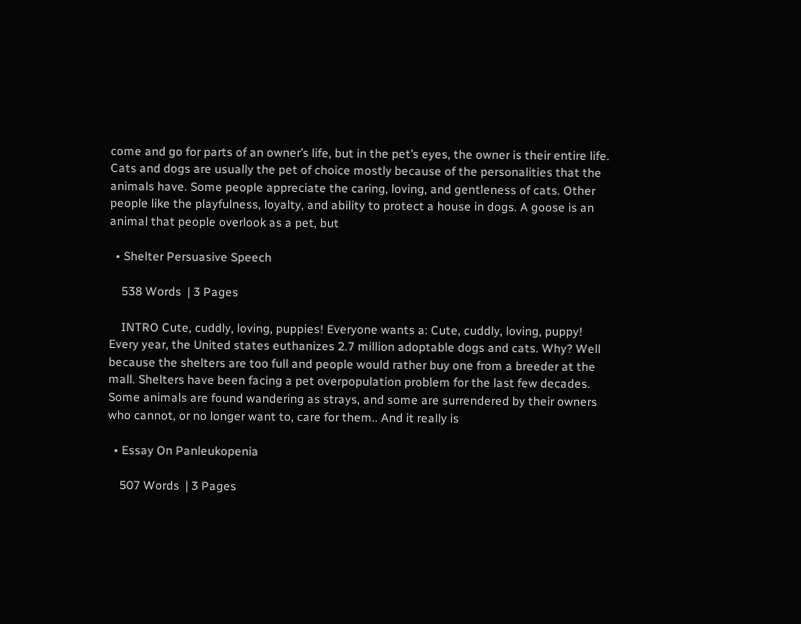come and go for parts of an owner’s life, but in the pet’s eyes, the owner is their entire life. Cats and dogs are usually the pet of choice mostly because of the personalities that the animals have. Some people appreciate the caring, loving, and gentleness of cats. Other people like the playfulness, loyalty, and ability to protect a house in dogs. A goose is an animal that people overlook as a pet, but

  • Shelter Persuasive Speech

    538 Words  | 3 Pages

    INTRO Cute, cuddly, loving, puppies! Everyone wants a: Cute, cuddly, loving, puppy! Every year, the United states euthanizes 2.7 million adoptable dogs and cats. Why? Well because the shelters are too full and people would rather buy one from a breeder at the mall. Shelters have been facing a pet overpopulation problem for the last few decades. Some animals are found wandering as strays, and some are surrendered by their owners who cannot, or no longer want to, care for them.. And it really is

  • Essay On Panleukopenia

    507 Words  | 3 Pages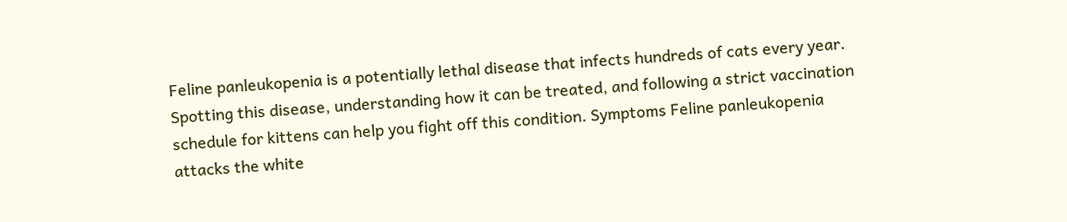Feline panleukopenia is a potentially lethal disease that infects hundreds of cats every year. Spotting this disease, understanding how it can be treated, and following a strict vaccination schedule for kittens can help you fight off this condition. Symptoms Feline panleukopenia attacks the white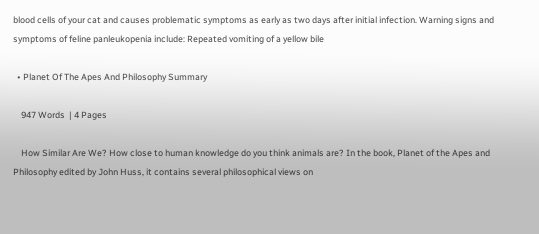blood cells of your cat and causes problematic symptoms as early as two days after initial infection. Warning signs and symptoms of feline panleukopenia include: Repeated vomiting of a yellow bile

  • Planet Of The Apes And Philosophy Summary

    947 Words  | 4 Pages

    How Similar Are We? How close to human knowledge do you think animals are? In the book, Planet of the Apes and Philosophy edited by John Huss, it contains several philosophical views on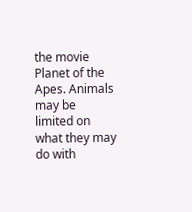the movie Planet of the Apes. Animals may be limited on what they may do with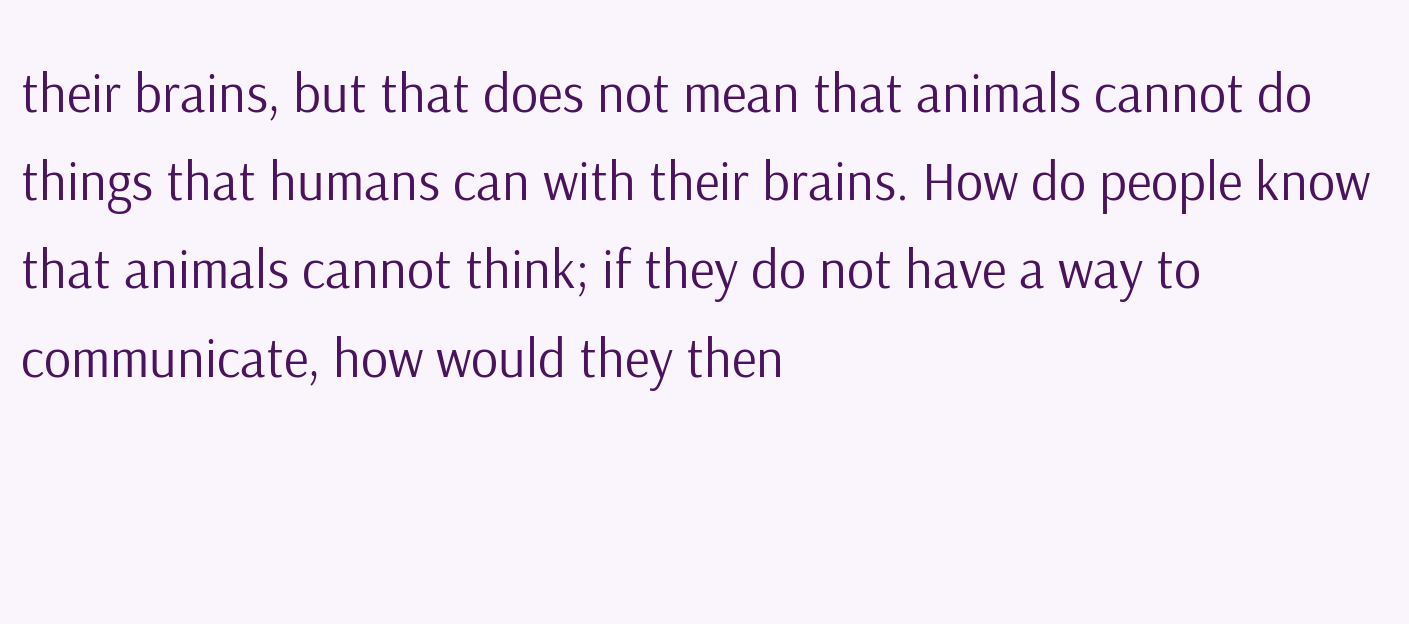their brains, but that does not mean that animals cannot do things that humans can with their brains. How do people know that animals cannot think; if they do not have a way to communicate, how would they then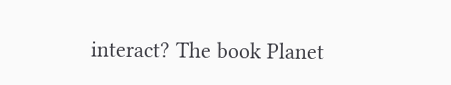interact? The book Planet